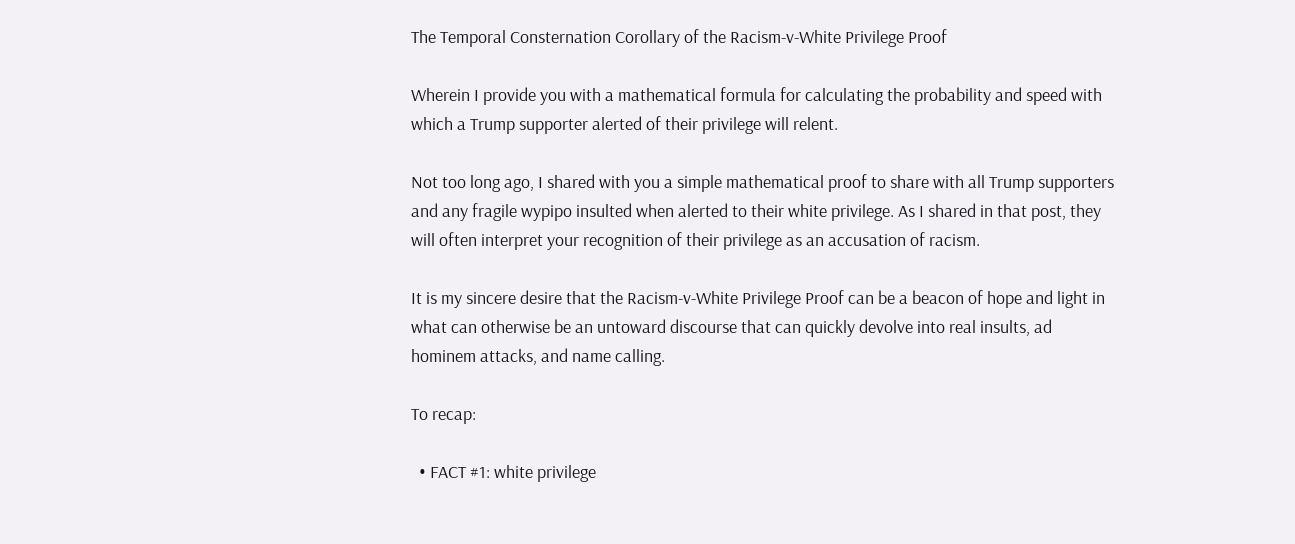The Temporal Consternation Corollary of the Racism-v-White Privilege Proof

Wherein I provide you with a mathematical formula for calculating the probability and speed with which a Trump supporter alerted of their privilege will relent.

Not too long ago, I shared with you a simple mathematical proof to share with all Trump supporters and any fragile wypipo insulted when alerted to their white privilege. As I shared in that post, they will often interpret your recognition of their privilege as an accusation of racism.

It is my sincere desire that the Racism-v-White Privilege Proof can be a beacon of hope and light in what can otherwise be an untoward discourse that can quickly devolve into real insults, ad hominem attacks, and name calling.

To recap:

  • FACT #1: white privilege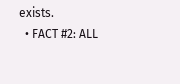exists.
  • FACT #2: ALL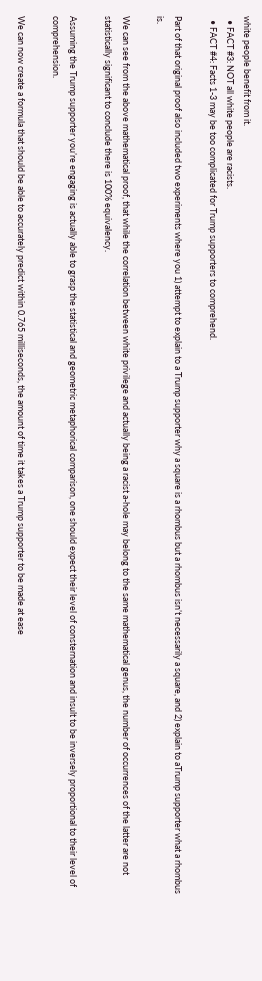white people benefit from it.
  • FACT #3: NOT all white people are racists.
  • FACT #4: Facts 1-3 may be too complicated for Trump supporters to comprehend.

Part of that original proof also included two experiments where you 1) attempt to explain to a Trump supporter why a square is a rhombus but a rhombus isn’t necessarily a square, and 2) explain to aTrump supporter what a rhombus is.

We can see from the above mathematical proof, that while the correlation between white privilege and actually being a racist a-hole may belong to the same mathematical genus, the number of occurrences of the latter are not statistically significant to conclude there is 100% equivalency.

Assuming the Trump supporter you’re engaging is actually able to grasp the statistical and geometric metaphorical comparison, one should expect their level of consternation and insult to be inversely proportional to their level of comprehension.

We can now create a formula that should be able to accurately predict within 0.765 milliseconds, the amount of time it takes a Trump supporter to be made at ease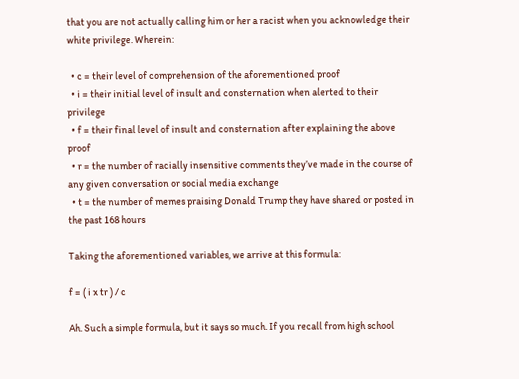that you are not actually calling him or her a racist when you acknowledge their white privilege. Wherein:

  • c = their level of comprehension of the aforementioned proof
  • i = their initial level of insult and consternation when alerted to their privilege
  • f = their final level of insult and consternation after explaining the above proof
  • r = the number of racially insensitive comments they’ve made in the course of any given conversation or social media exchange
  • t = the number of memes praising Donald Trump they have shared or posted in the past 168 hours

Taking the aforementioned variables, we arrive at this formula:

f = ( i x tr ) / c

Ah. Such a simple formula, but it says so much. If you recall from high school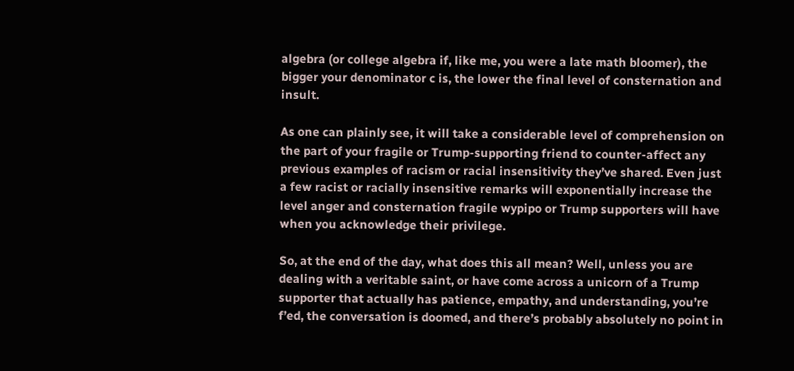algebra (or college algebra if, like me, you were a late math bloomer), the bigger your denominator c is, the lower the final level of consternation and insult.

As one can plainly see, it will take a considerable level of comprehension on the part of your fragile or Trump-supporting friend to counter-affect any previous examples of racism or racial insensitivity they’ve shared. Even just a few racist or racially insensitive remarks will exponentially increase the level anger and consternation fragile wypipo or Trump supporters will have when you acknowledge their privilege.

So, at the end of the day, what does this all mean? Well, unless you are dealing with a veritable saint, or have come across a unicorn of a Trump supporter that actually has patience, empathy, and understanding, you’re f’ed, the conversation is doomed, and there’s probably absolutely no point in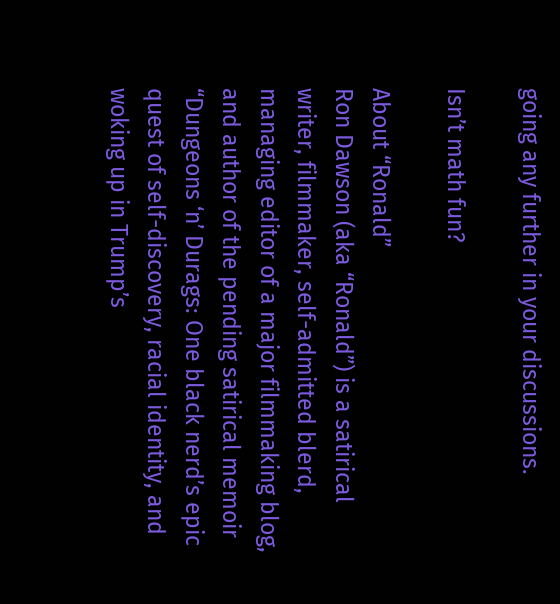going any further in your discussions.

Isn’t math fun?

About “Ronald”
Ron Dawson (aka “Ronald”) is a satirical writer, filmmaker, self-admitted blerd, managing editor of a major filmmaking blog, and author of the pending satirical memoir “Dungeons ‘n’ Durags: One black nerd’s epic quest of self-discovery, racial identity, and woking up in Trump’s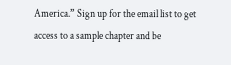America.” Sign up for the email list to get access to a sample chapter and be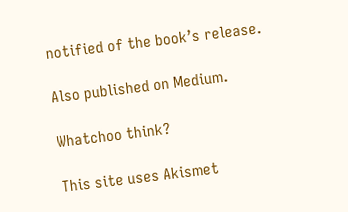notified of the book’s release.

Also published on Medium.

Whatchoo think?

This site uses Akismet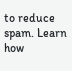to reduce spam. Learn how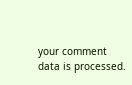your comment data is processed.